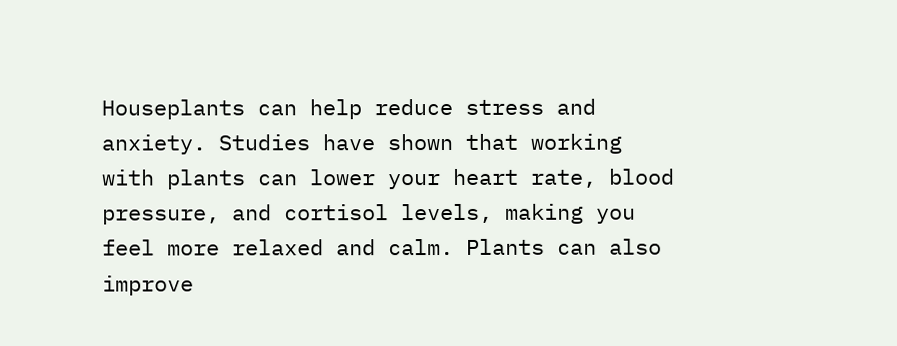Houseplants can help reduce stress and anxiety. Studies have shown that working with plants can lower your heart rate, blood pressure, and cortisol levels, making you feel more relaxed and calm. Plants can also improve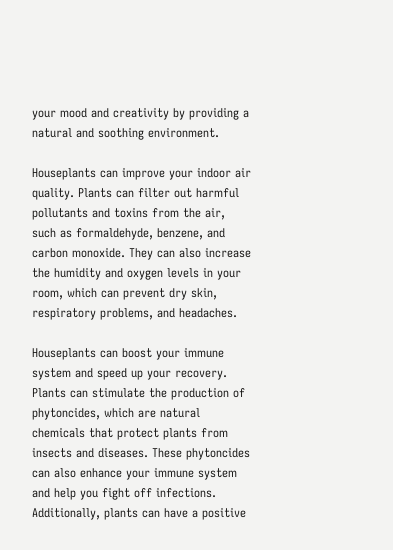your mood and creativity by providing a natural and soothing environment.

Houseplants can improve your indoor air quality. Plants can filter out harmful pollutants and toxins from the air, such as formaldehyde, benzene, and carbon monoxide. They can also increase the humidity and oxygen levels in your room, which can prevent dry skin, respiratory problems, and headaches.

Houseplants can boost your immune system and speed up your recovery. Plants can stimulate the production of phytoncides, which are natural chemicals that protect plants from insects and diseases. These phytoncides can also enhance your immune system and help you fight off infections. Additionally, plants can have a positive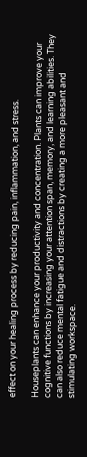effect on your healing process by reducing pain, inflammation, and stress.

Houseplants can enhance your productivity and concentration. Plants can improve your cognitive functions by increasing your attention span, memory, and learning abilities. They can also reduce mental fatigue and distractions by creating a more pleasant and stimulating workspace.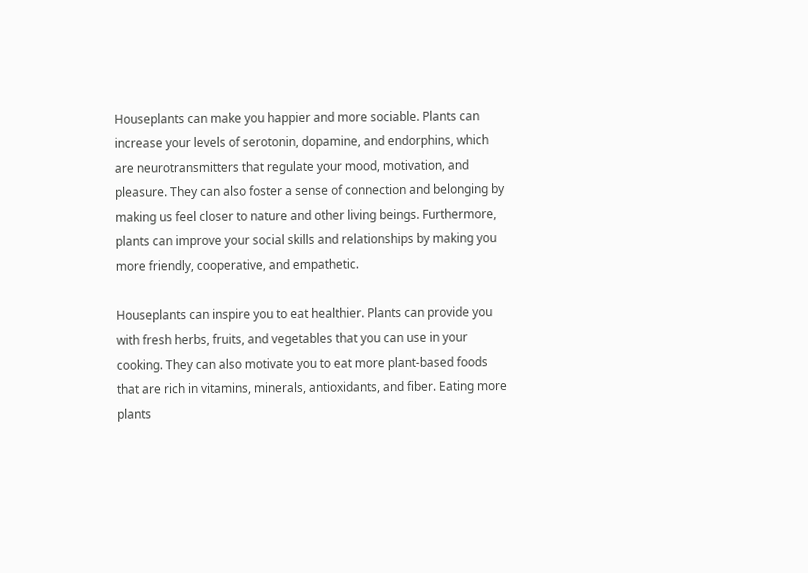Houseplants can make you happier and more sociable. Plants can increase your levels of serotonin, dopamine, and endorphins, which are neurotransmitters that regulate your mood, motivation, and pleasure. They can also foster a sense of connection and belonging by making us feel closer to nature and other living beings. Furthermore, plants can improve your social skills and relationships by making you more friendly, cooperative, and empathetic.

Houseplants can inspire you to eat healthier. Plants can provide you with fresh herbs, fruits, and vegetables that you can use in your cooking. They can also motivate you to eat more plant-based foods that are rich in vitamins, minerals, antioxidants, and fiber. Eating more plants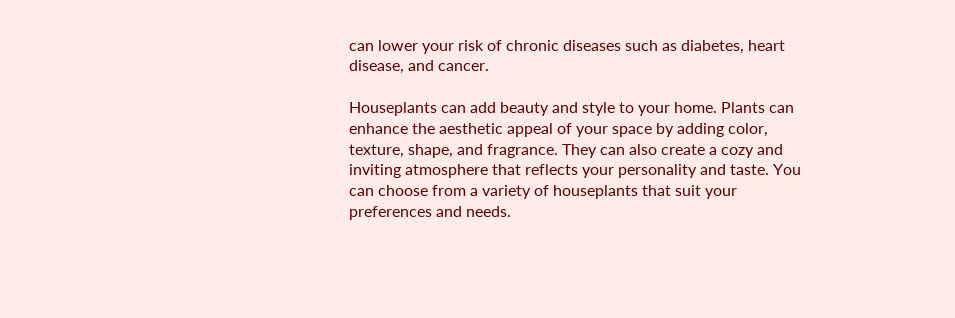can lower your risk of chronic diseases such as diabetes, heart disease, and cancer.

Houseplants can add beauty and style to your home. Plants can enhance the aesthetic appeal of your space by adding color, texture, shape, and fragrance. They can also create a cozy and inviting atmosphere that reflects your personality and taste. You can choose from a variety of houseplants that suit your preferences and needs.